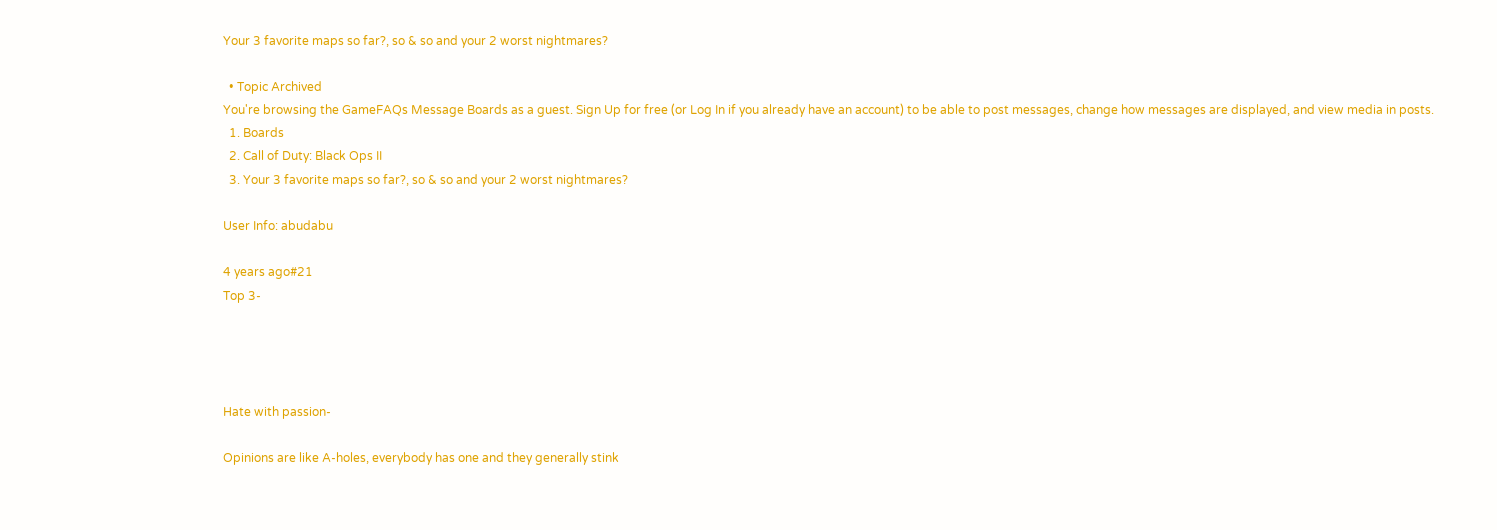Your 3 favorite maps so far?, so & so and your 2 worst nightmares?

  • Topic Archived
You're browsing the GameFAQs Message Boards as a guest. Sign Up for free (or Log In if you already have an account) to be able to post messages, change how messages are displayed, and view media in posts.
  1. Boards
  2. Call of Duty: Black Ops II
  3. Your 3 favorite maps so far?, so & so and your 2 worst nightmares?

User Info: abudabu

4 years ago#21
Top 3-




Hate with passion-

Opinions are like A-holes, everybody has one and they generally stink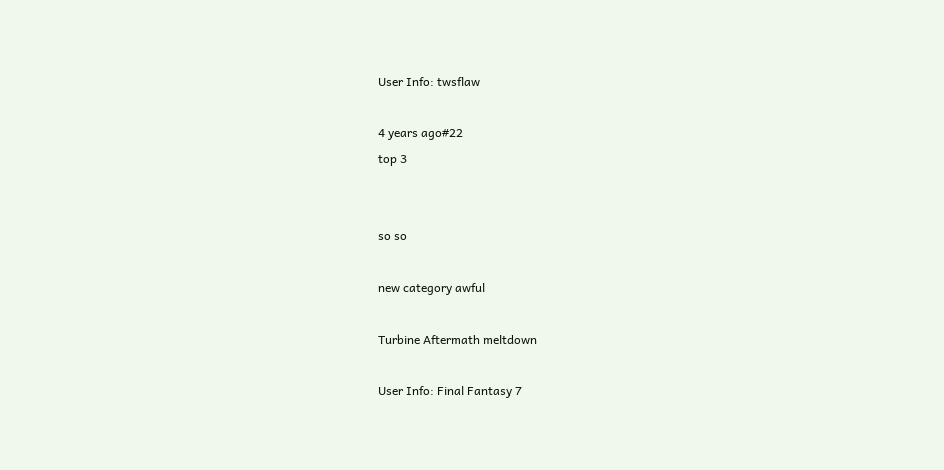User Info: twsflaw

4 years ago#22
top 3


so so

new category awful

Turbine Aftermath meltdown

User Info: Final Fantasy 7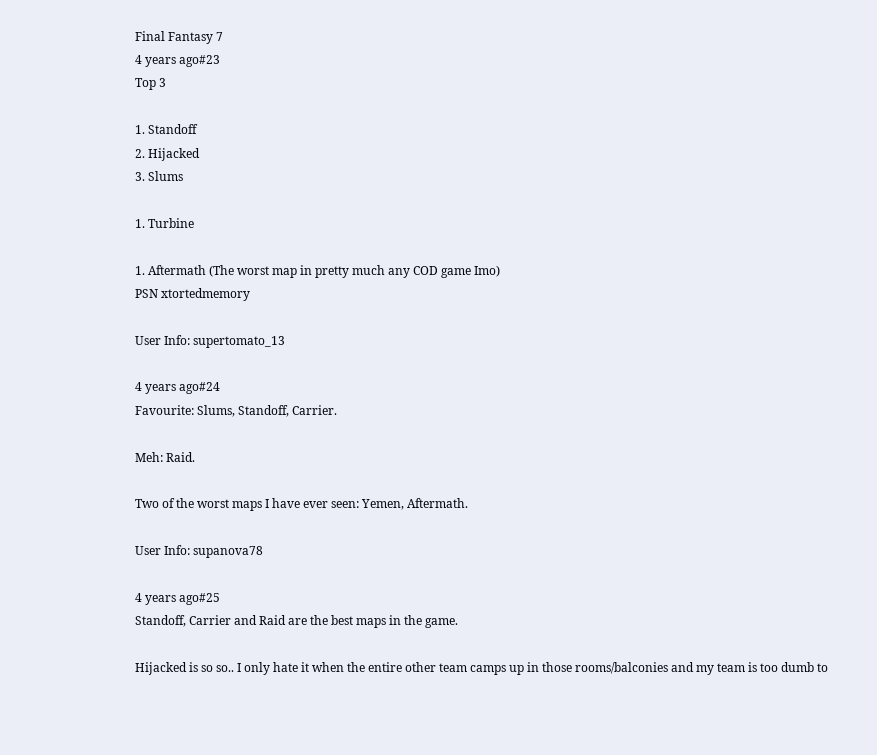Final Fantasy 7
4 years ago#23
Top 3

1. Standoff
2. Hijacked
3. Slums

1. Turbine

1. Aftermath (The worst map in pretty much any COD game Imo)
PSN xtortedmemory

User Info: supertomato_13

4 years ago#24
Favourite: Slums, Standoff, Carrier.

Meh: Raid.

Two of the worst maps I have ever seen: Yemen, Aftermath.

User Info: supanova78

4 years ago#25
Standoff, Carrier and Raid are the best maps in the game.

Hijacked is so so.. I only hate it when the entire other team camps up in those rooms/balconies and my team is too dumb to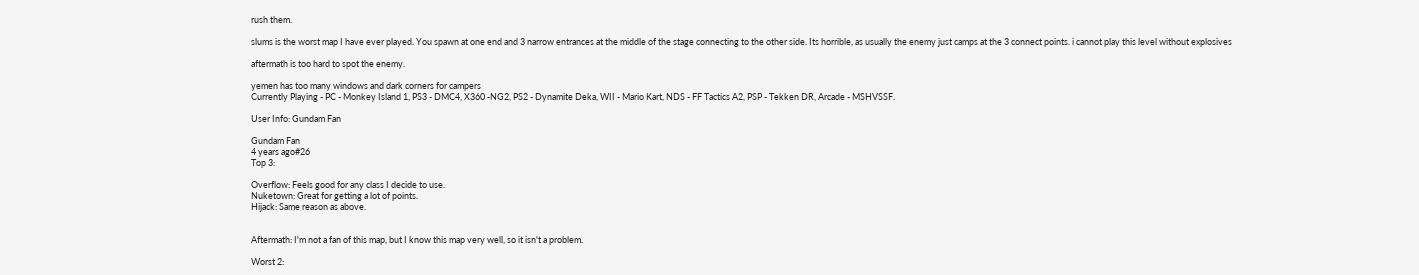rush them.

slums is the worst map I have ever played. You spawn at one end and 3 narrow entrances at the middle of the stage connecting to the other side. Its horrible, as usually the enemy just camps at the 3 connect points. i cannot play this level without explosives

aftermath is too hard to spot the enemy.

yemen has too many windows and dark corners for campers
Currently Playing - PC - Monkey Island 1, PS3 - DMC4, X360 -NG2, PS2 - Dynamite Deka, WII - Mario Kart, NDS - FF Tactics A2, PSP - Tekken DR, Arcade - MSHVSSF.

User Info: Gundam Fan

Gundam Fan
4 years ago#26
Top 3:

Overflow: Feels good for any class I decide to use.
Nuketown: Great for getting a lot of points.
Hijack: Same reason as above.


Aftermath: I'm not a fan of this map, but I know this map very well, so it isn't a problem.

Worst 2: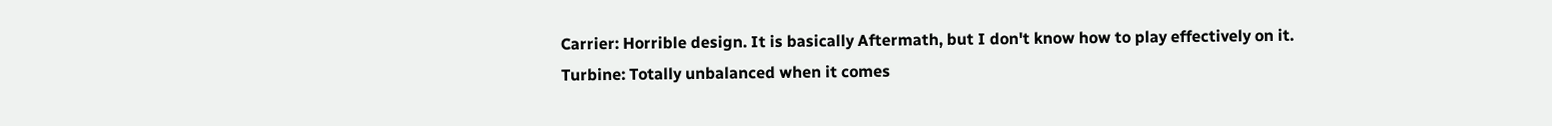Carrier: Horrible design. It is basically Aftermath, but I don't know how to play effectively on it.
Turbine: Totally unbalanced when it comes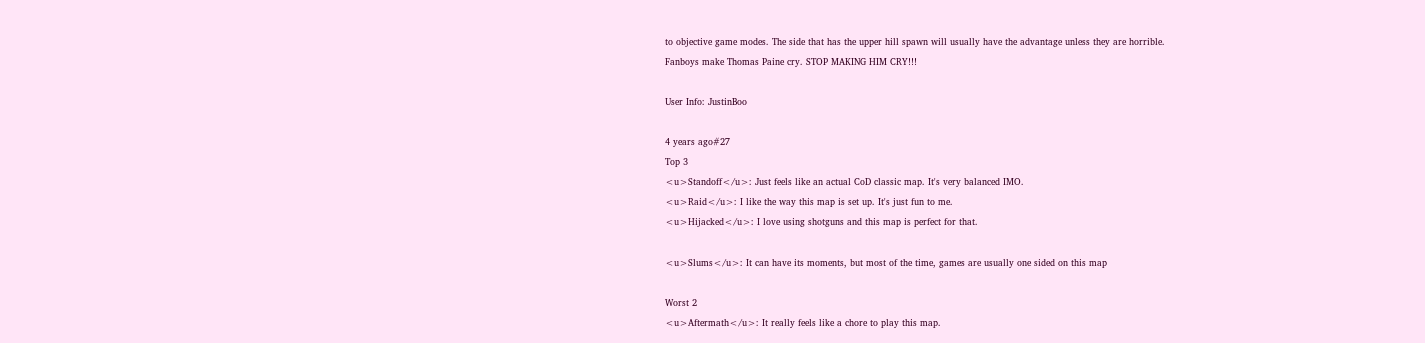to objective game modes. The side that has the upper hill spawn will usually have the advantage unless they are horrible.
Fanboys make Thomas Paine cry. STOP MAKING HIM CRY!!!

User Info: JustinBoo

4 years ago#27
Top 3
<u>Standoff</u>: Just feels like an actual CoD classic map. It's very balanced IMO.
<u>Raid</u>: I like the way this map is set up. It's just fun to me.
<u>Hijacked</u>: I love using shotguns and this map is perfect for that.

<u>Slums</u>: It can have its moments, but most of the time, games are usually one sided on this map

Worst 2
<u>Aftermath</u>: It really feels like a chore to play this map.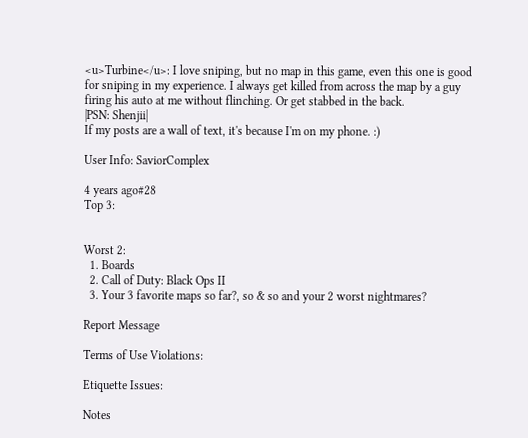<u>Turbine</u>: I love sniping, but no map in this game, even this one is good for sniping in my experience. I always get killed from across the map by a guy firing his auto at me without flinching. Or get stabbed in the back.
|PSN: Shenjii|
If my posts are a wall of text, it's because I'm on my phone. :)

User Info: SaviorComplex

4 years ago#28
Top 3:


Worst 2:
  1. Boards
  2. Call of Duty: Black Ops II
  3. Your 3 favorite maps so far?, so & so and your 2 worst nightmares?

Report Message

Terms of Use Violations:

Etiquette Issues:

Notes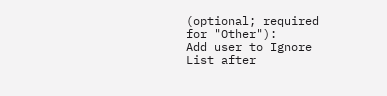(optional; required for "Other"):
Add user to Ignore List after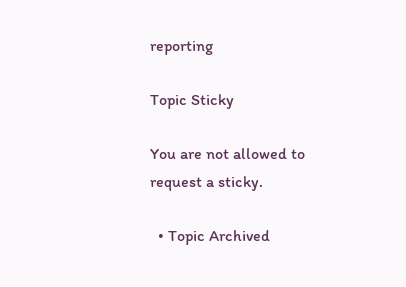reporting

Topic Sticky

You are not allowed to request a sticky.

  • Topic Archived